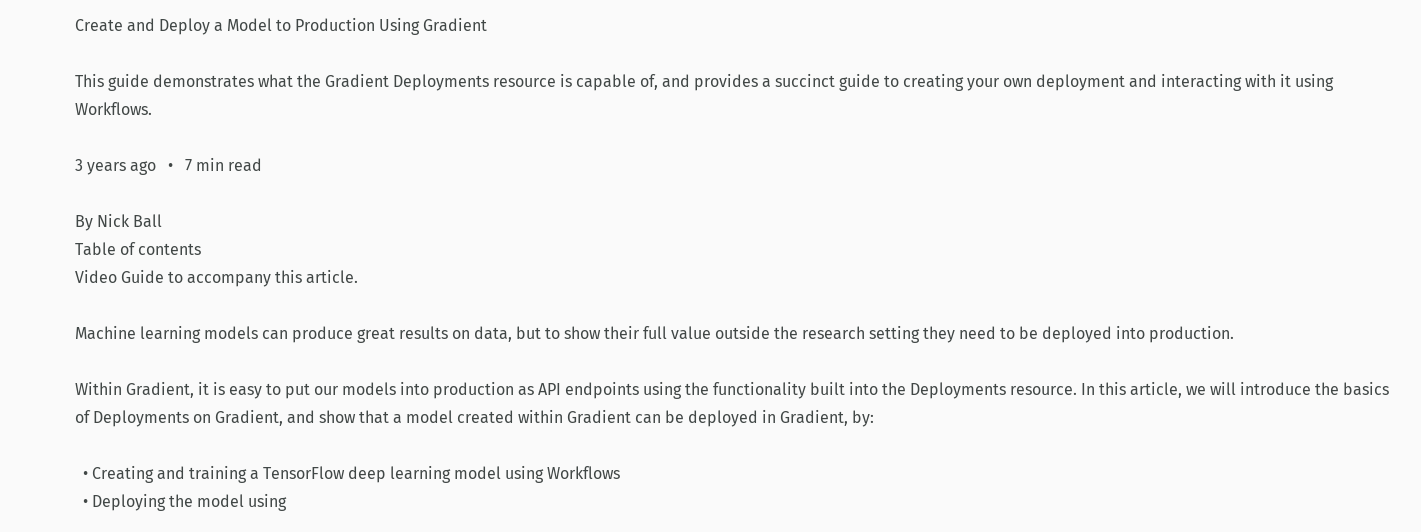Create and Deploy a Model to Production Using Gradient

This guide demonstrates what the Gradient Deployments resource is capable of, and provides a succinct guide to creating your own deployment and interacting with it using Workflows.

3 years ago   •   7 min read

By Nick Ball
Table of contents
Video Guide to accompany this article.

Machine learning models can produce great results on data, but to show their full value outside the research setting they need to be deployed into production.

Within Gradient, it is easy to put our models into production as API endpoints using the functionality built into the Deployments resource. In this article, we will introduce the basics of Deployments on Gradient, and show that a model created within Gradient can be deployed in Gradient, by:

  • Creating and training a TensorFlow deep learning model using Workflows
  • Deploying the model using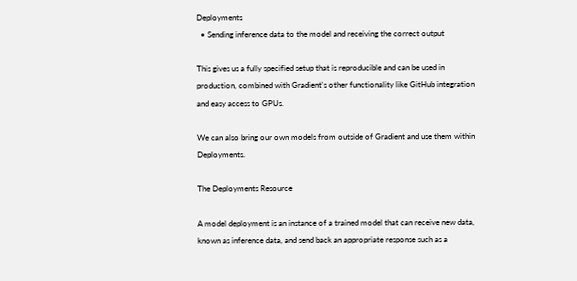Deployments
  • Sending inference data to the model and receiving the correct output

This gives us a fully specified setup that is reproducible and can be used in production, combined with Gradient's other functionality like GitHub integration and easy access to GPUs.

We can also bring our own models from outside of Gradient and use them within Deployments.

The Deployments Resource

A model deployment is an instance of a trained model that can receive new data, known as inference data, and send back an appropriate response such as a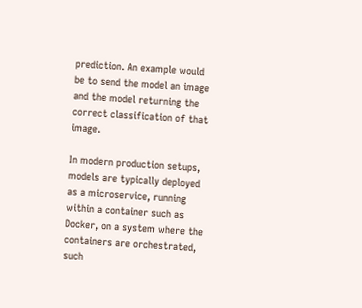prediction. An example would be to send the model an image and the model returning the correct classification of that image.

In modern production setups, models are typically deployed as a microservice, running within a container such as Docker, on a system where the containers are orchestrated, such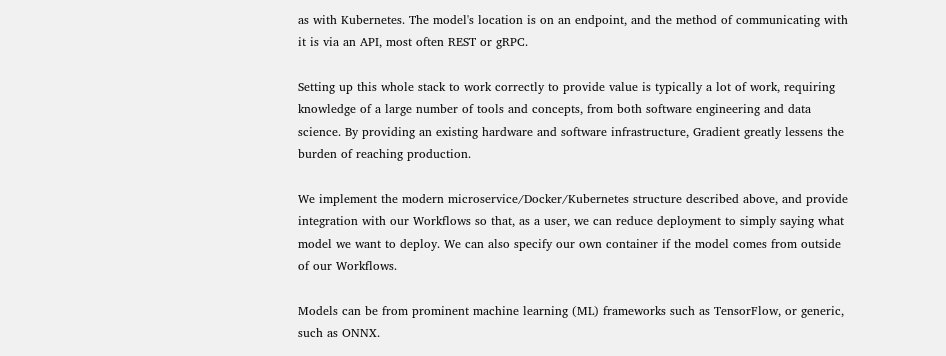as with Kubernetes. The model's location is on an endpoint, and the method of communicating with it is via an API, most often REST or gRPC.

Setting up this whole stack to work correctly to provide value is typically a lot of work, requiring knowledge of a large number of tools and concepts, from both software engineering and data science. By providing an existing hardware and software infrastructure, Gradient greatly lessens the burden of reaching production.

We implement the modern microservice/Docker/Kubernetes structure described above, and provide integration with our Workflows so that, as a user, we can reduce deployment to simply saying what model we want to deploy. We can also specify our own container if the model comes from outside of our Workflows.

Models can be from prominent machine learning (ML) frameworks such as TensorFlow, or generic, such as ONNX.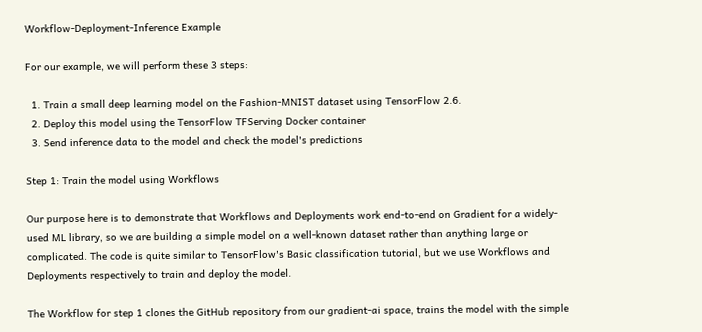Workflow-Deployment-Inference Example

For our example, we will perform these 3 steps:

  1. Train a small deep learning model on the Fashion-MNIST dataset using TensorFlow 2.6.
  2. Deploy this model using the TensorFlow TFServing Docker container
  3. Send inference data to the model and check the model's predictions

Step 1: Train the model using Workflows

Our purpose here is to demonstrate that Workflows and Deployments work end-to-end on Gradient for a widely-used ML library, so we are building a simple model on a well-known dataset rather than anything large or complicated. The code is quite similar to TensorFlow's Basic classification tutorial, but we use Workflows and Deployments respectively to train and deploy the model.

The Workflow for step 1 clones the GitHub repository from our gradient-ai space, trains the model with the simple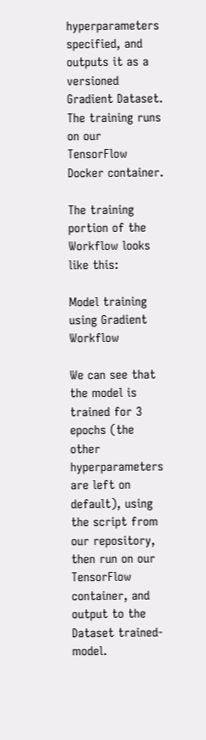hyperparameters specified, and outputs it as a versioned Gradient Dataset. The training runs on our TensorFlow Docker container.

The training portion of the Workflow looks like this:

Model training using Gradient Workflow

We can see that the model is trained for 3 epochs (the other hyperparameters are left on default), using the script from our repository, then run on our TensorFlow container, and output to the Dataset trained-model.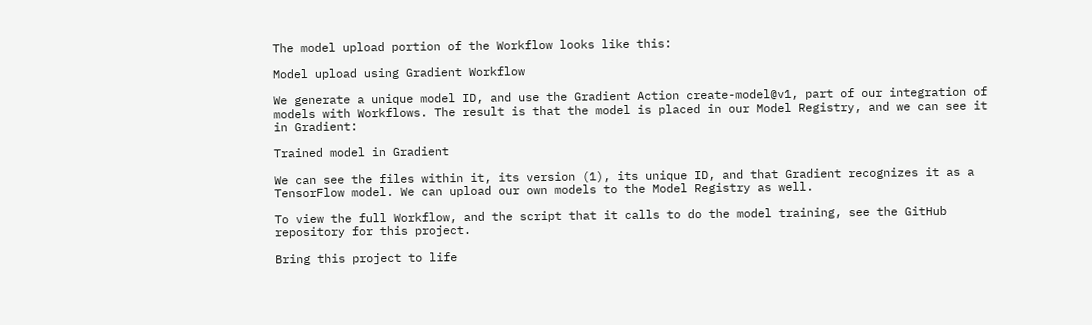The model upload portion of the Workflow looks like this:

Model upload using Gradient Workflow

We generate a unique model ID, and use the Gradient Action create-model@v1, part of our integration of models with Workflows. The result is that the model is placed in our Model Registry, and we can see it in Gradient:

Trained model in Gradient

We can see the files within it, its version (1), its unique ID, and that Gradient recognizes it as a TensorFlow model. We can upload our own models to the Model Registry as well.

To view the full Workflow, and the script that it calls to do the model training, see the GitHub repository for this project.

Bring this project to life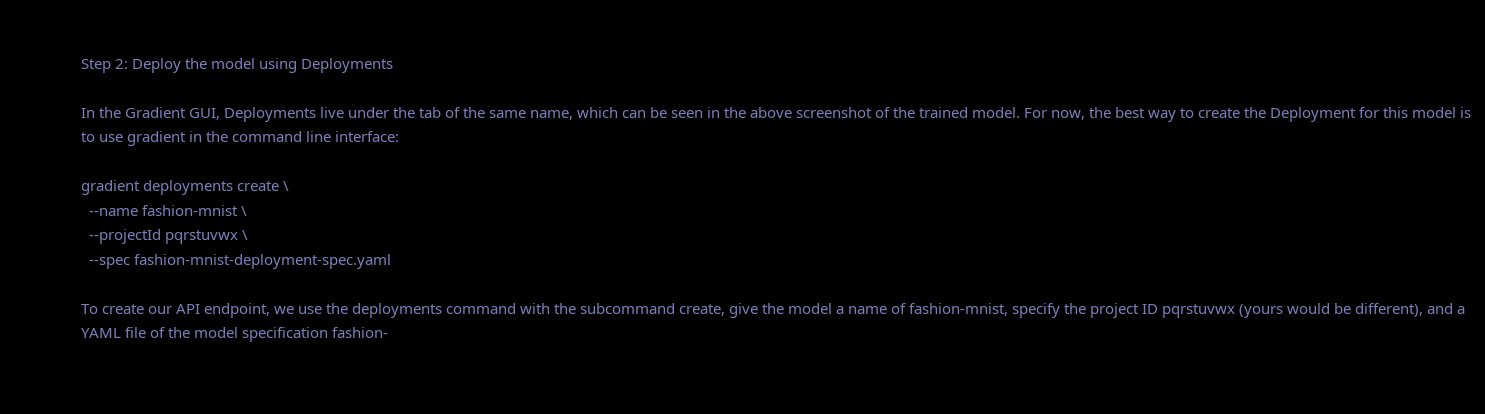Step 2: Deploy the model using Deployments

In the Gradient GUI, Deployments live under the tab of the same name, which can be seen in the above screenshot of the trained model. For now, the best way to create the Deployment for this model is to use gradient in the command line interface:

gradient deployments create \
  --name fashion-mnist \
  --projectId pqrstuvwx \
  --spec fashion-mnist-deployment-spec.yaml

To create our API endpoint, we use the deployments command with the subcommand create, give the model a name of fashion-mnist, specify the project ID pqrstuvwx (yours would be different), and a YAML file of the model specification fashion-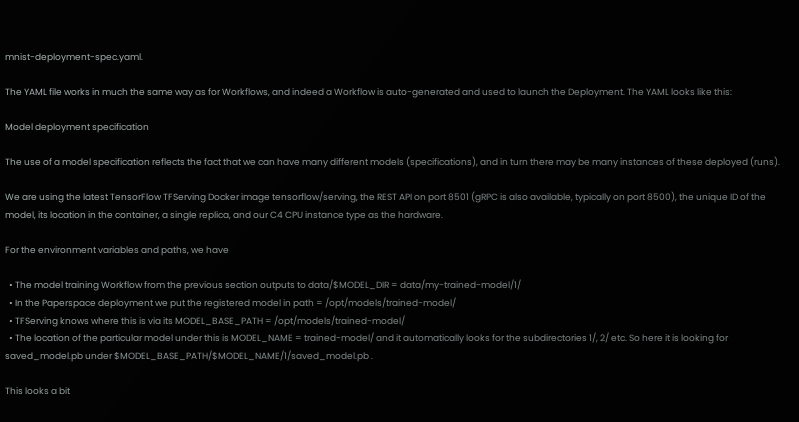mnist-deployment-spec.yaml.

The YAML file works in much the same way as for Workflows, and indeed a Workflow is auto-generated and used to launch the Deployment. The YAML looks like this:

Model deployment specification

The use of a model specification reflects the fact that we can have many different models (specifications), and in turn there may be many instances of these deployed (runs).

We are using the latest TensorFlow TFServing Docker image tensorflow/serving, the REST API on port 8501 (gRPC is also available, typically on port 8500), the unique ID of the model, its location in the container, a single replica, and our C4 CPU instance type as the hardware.

For the environment variables and paths, we have

  • The model training Workflow from the previous section outputs to data/$MODEL_DIR = data/my-trained-model/1/
  • In the Paperspace deployment we put the registered model in path = /opt/models/trained-model/
  • TFServing knows where this is via its MODEL_BASE_PATH = /opt/models/trained-model/
  • The location of the particular model under this is MODEL_NAME = trained-model/ and it automatically looks for the subdirectories 1/, 2/ etc. So here it is looking for saved_model.pb under $MODEL_BASE_PATH/$MODEL_NAME/1/saved_model.pb .

This looks a bit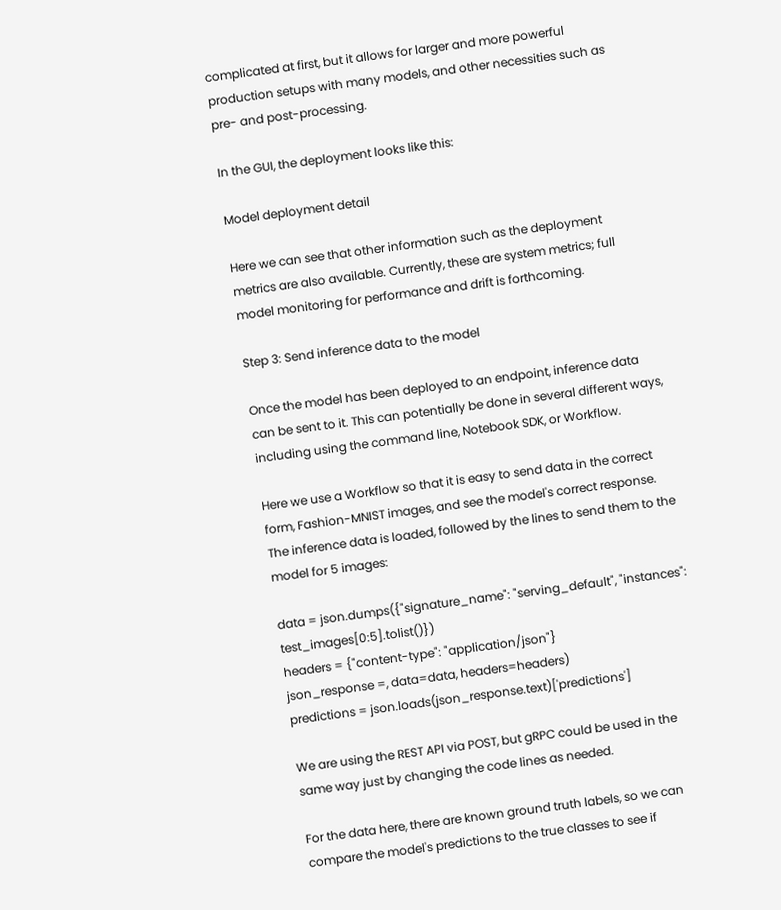complicated at first, but it allows for larger and more powerful production setups with many models, and other necessities such as pre- and post-processing.

In the GUI, the deployment looks like this:

Model deployment detail

Here we can see that other information such as the deployment metrics are also available. Currently, these are system metrics; full model monitoring for performance and drift is forthcoming.

Step 3: Send inference data to the model

Once the model has been deployed to an endpoint, inference data can be sent to it. This can potentially be done in several different ways, including using the command line, Notebook SDK, or Workflow.

Here we use a Workflow so that it is easy to send data in the correct form, Fashion-MNIST images, and see the model's correct response. The inference data is loaded, followed by the lines to send them to the model for 5 images:

data = json.dumps({"signature_name": "serving_default", "instances": test_images[0:5].tolist()})
headers = {"content-type": "application/json"}
json_response =, data=data, headers=headers)
predictions = json.loads(json_response.text)['predictions']

We are using the REST API via POST, but gRPC could be used in the same way just by changing the code lines as needed.

For the data here, there are known ground truth labels, so we can compare the model's predictions to the true classes to see if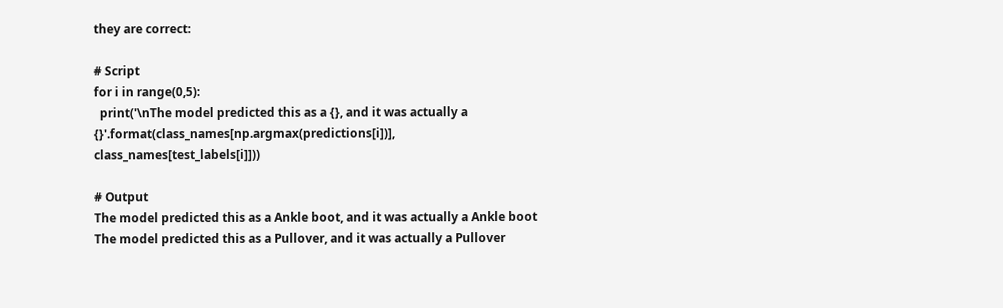they are correct:

# Script
for i in range(0,5):
  print('\nThe model predicted this as a {}, and it was actually a {}'.format(class_names[np.argmax(predictions[i])], class_names[test_labels[i]]))

# Output
The model predicted this as a Ankle boot, and it was actually a Ankle boot
The model predicted this as a Pullover, and it was actually a Pullover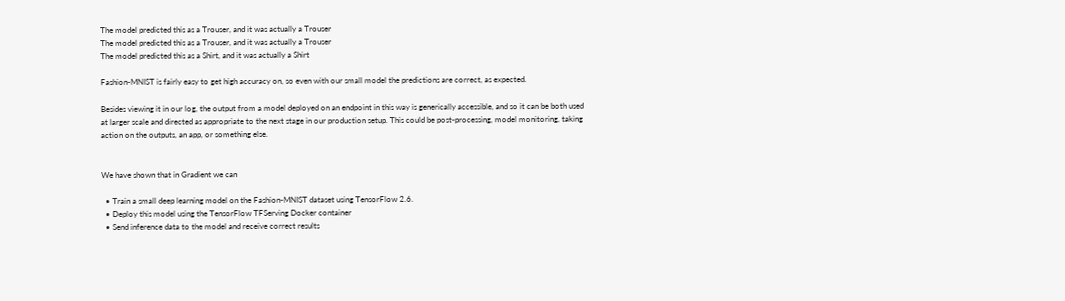The model predicted this as a Trouser, and it was actually a Trouser
The model predicted this as a Trouser, and it was actually a Trouser
The model predicted this as a Shirt, and it was actually a Shirt

Fashion-MNIST is fairly easy to get high accuracy on, so even with our small model the predictions are correct, as expected.

Besides viewing it in our log, the output from a model deployed on an endpoint in this way is generically accessible, and so it can be both used at larger scale and directed as appropriate to the next stage in our production setup. This could be post-processing, model monitoring, taking action on the outputs, an app, or something else.


We have shown that in Gradient we can

  • Train a small deep learning model on the Fashion-MNIST dataset using TensorFlow 2.6.
  • Deploy this model using the TensorFlow TFServing Docker container
  • Send inference data to the model and receive correct results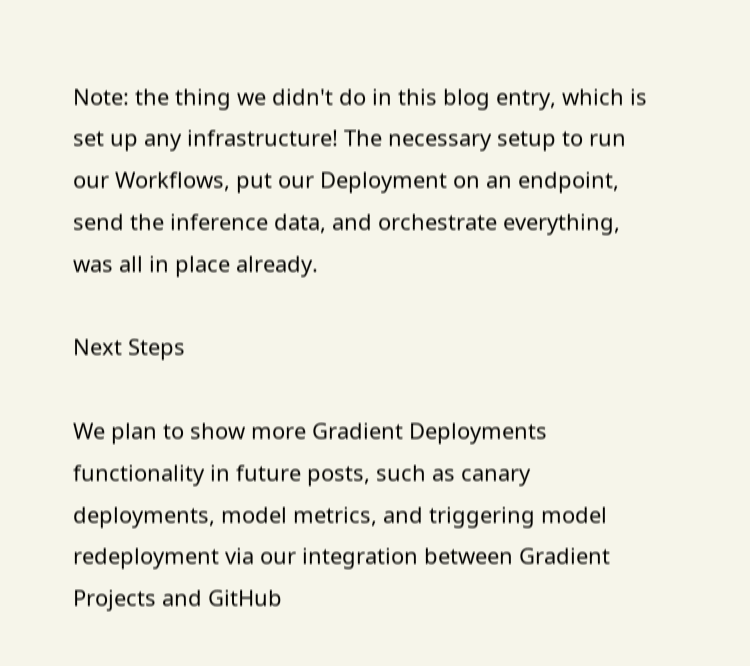Note: the thing we didn't do in this blog entry, which is set up any infrastructure! The necessary setup to run our Workflows, put our Deployment on an endpoint, send the inference data, and orchestrate everything, was all in place already.

Next Steps

We plan to show more Gradient Deployments functionality in future posts, such as canary deployments, model metrics, and triggering model redeployment via our integration between Gradient Projects and GitHub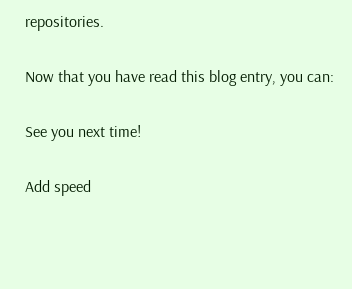repositories.

Now that you have read this blog entry, you can:

See you next time!

Add speed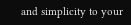and simplicity to your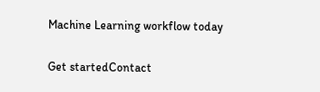Machine Learning workflow today

Get startedContact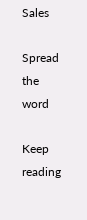Sales

Spread the word

Keep reading